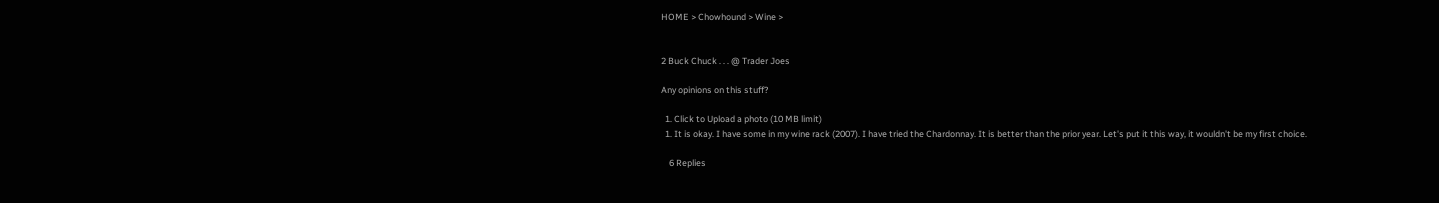HOME > Chowhound > Wine >


2 Buck Chuck . . . @ Trader Joes

Any opinions on this stuff?

  1. Click to Upload a photo (10 MB limit)
  1. It is okay. I have some in my wine rack (2007). I have tried the Chardonnay. It is better than the prior year. Let's put it this way, it wouldn't be my first choice.

    6 Replies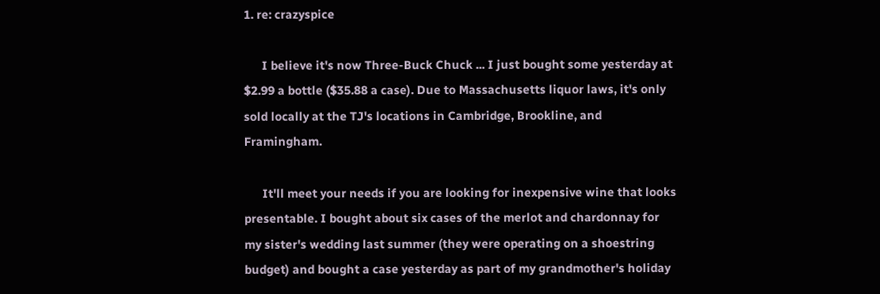1. re: crazyspice

      I believe it's now Three-Buck Chuck ... I just bought some yesterday at $2.99 a bottle ($35.88 a case). Due to Massachusetts liquor laws, it's only sold locally at the TJ's locations in Cambridge, Brookline, and Framingham.

      It'll meet your needs if you are looking for inexpensive wine that looks presentable. I bought about six cases of the merlot and chardonnay for my sister's wedding last summer (they were operating on a shoestring budget) and bought a case yesterday as part of my grandmother's holiday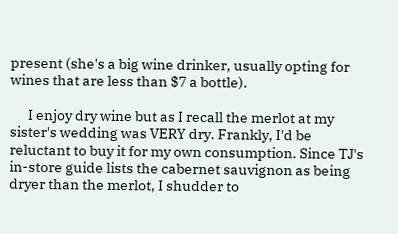present (she's a big wine drinker, usually opting for wines that are less than $7 a bottle).

      I enjoy dry wine but as I recall the merlot at my sister's wedding was VERY dry. Frankly, I'd be reluctant to buy it for my own consumption. Since TJ's in-store guide lists the cabernet sauvignon as being dryer than the merlot, I shudder to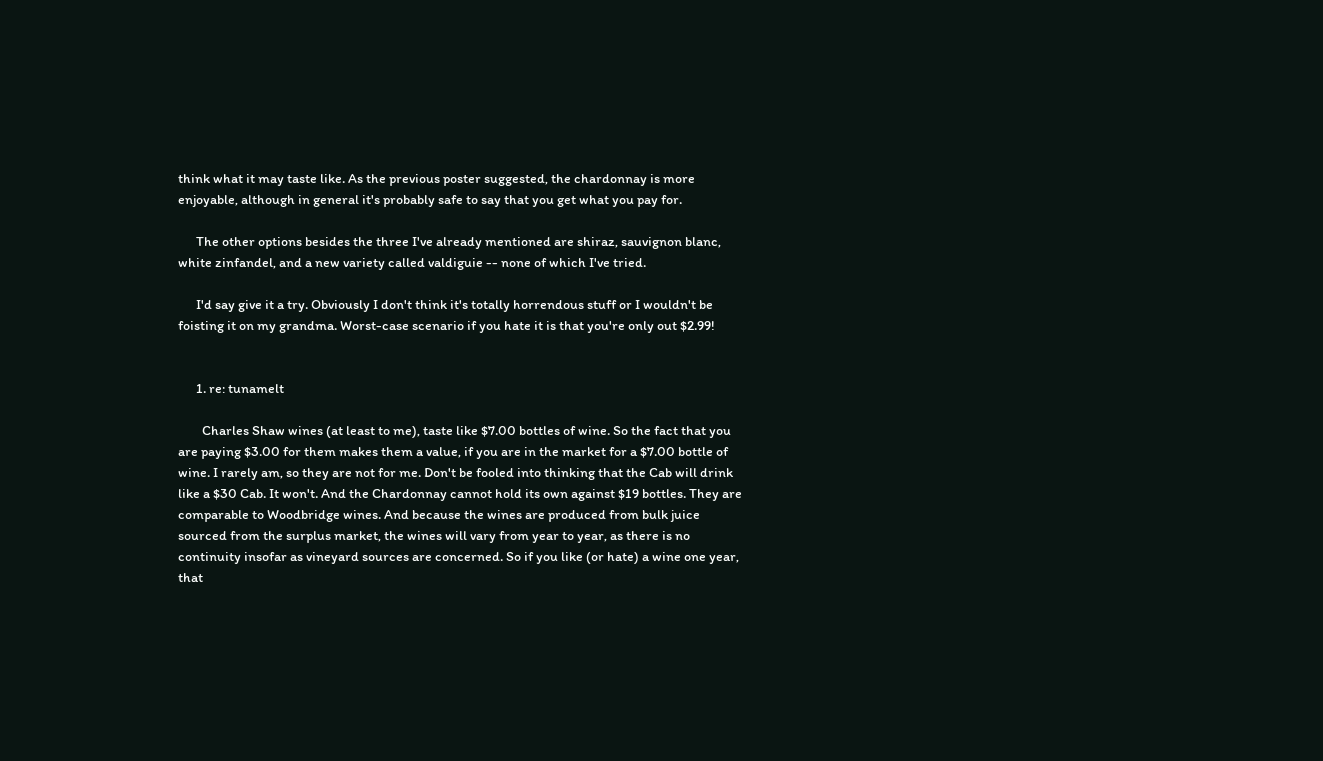think what it may taste like. As the previous poster suggested, the chardonnay is more enjoyable, although in general it's probably safe to say that you get what you pay for.

      The other options besides the three I've already mentioned are shiraz, sauvignon blanc, white zinfandel, and a new variety called valdiguie -- none of which I've tried.

      I'd say give it a try. Obviously I don't think it's totally horrendous stuff or I wouldn't be foisting it on my grandma. Worst-case scenario if you hate it is that you're only out $2.99!


      1. re: tunamelt

        Charles Shaw wines (at least to me), taste like $7.00 bottles of wine. So the fact that you are paying $3.00 for them makes them a value, if you are in the market for a $7.00 bottle of wine. I rarely am, so they are not for me. Don't be fooled into thinking that the Cab will drink like a $30 Cab. It won't. And the Chardonnay cannot hold its own against $19 bottles. They are comparable to Woodbridge wines. And because the wines are produced from bulk juice sourced from the surplus market, the wines will vary from year to year, as there is no continuity insofar as vineyard sources are concerned. So if you like (or hate) a wine one year, that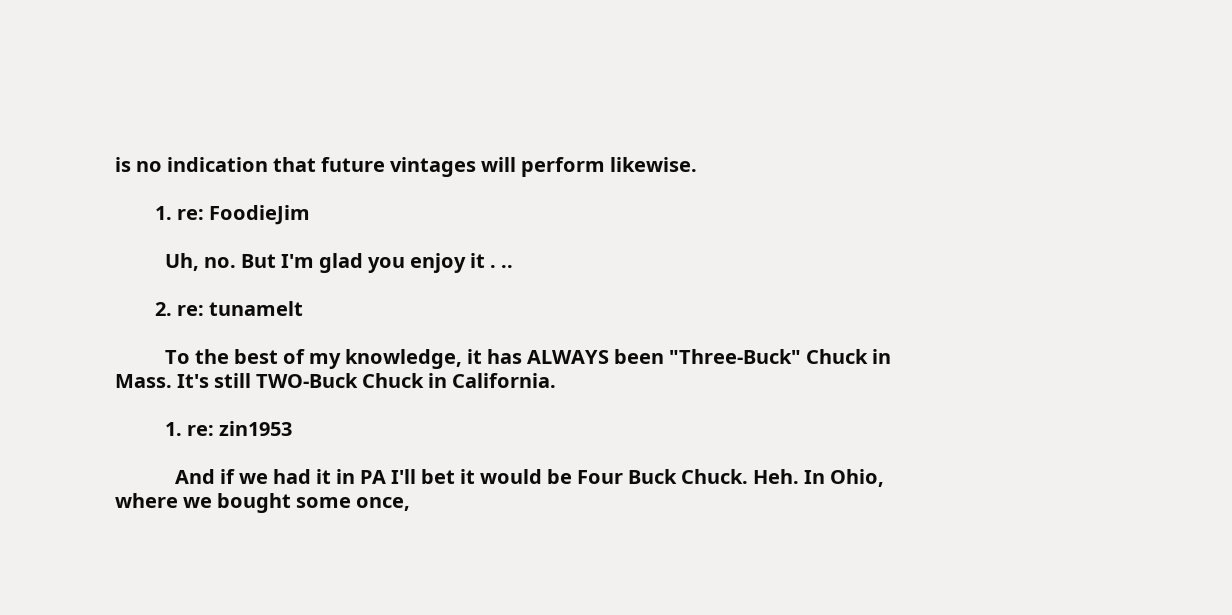is no indication that future vintages will perform likewise.

        1. re: FoodieJim

          Uh, no. But I'm glad you enjoy it . ..

        2. re: tunamelt

          To the best of my knowledge, it has ALWAYS been "Three-Buck" Chuck in Mass. It's still TWO-Buck Chuck in California.

          1. re: zin1953

            And if we had it in PA I'll bet it would be Four Buck Chuck. Heh. In Ohio, where we bought some once,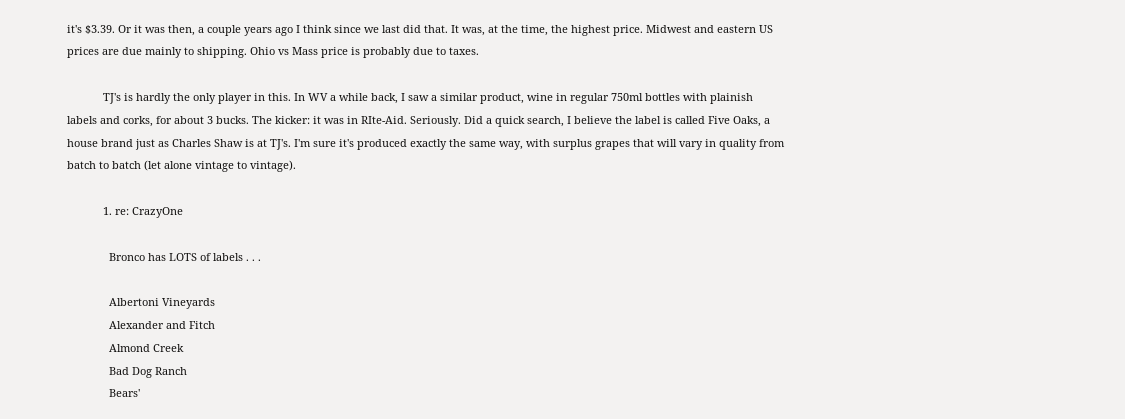it's $3.39. Or it was then, a couple years ago I think since we last did that. It was, at the time, the highest price. Midwest and eastern US prices are due mainly to shipping. Ohio vs Mass price is probably due to taxes.

            TJ's is hardly the only player in this. In WV a while back, I saw a similar product, wine in regular 750ml bottles with plainish labels and corks, for about 3 bucks. The kicker: it was in RIte-Aid. Seriously. Did a quick search, I believe the label is called Five Oaks, a house brand just as Charles Shaw is at TJ's. I'm sure it's produced exactly the same way, with surplus grapes that will vary in quality from batch to batch (let alone vintage to vintage).

            1. re: CrazyOne

              Bronco has LOTS of labels . . .

              Albertoni Vineyards
              Alexander and Fitch
              Almond Creek
              Bad Dog Ranch
              Bears'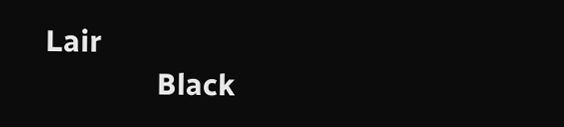Lair
              Black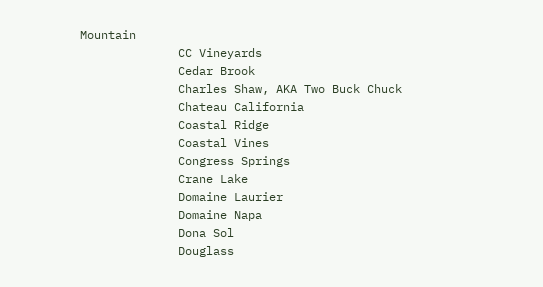Mountain
              CC Vineyards
              Cedar Brook
              Charles Shaw, AKA Two Buck Chuck
              Chateau California
              Coastal Ridge
              Coastal Vines
              Congress Springs
              Crane Lake
              Domaine Laurier
              Domaine Napa
              Dona Sol
              Douglass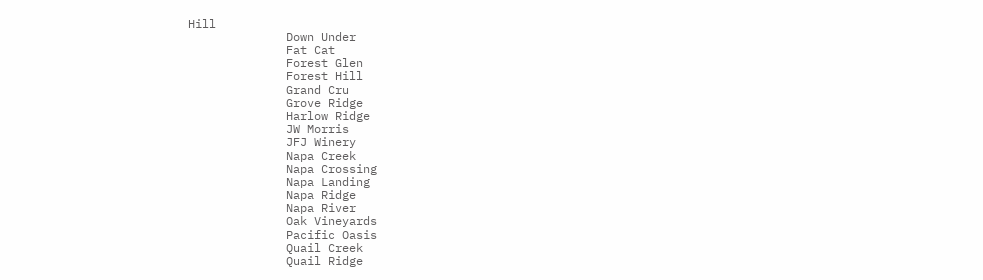Hill
              Down Under
              Fat Cat
              Forest Glen
              Forest Hill
              Grand Cru
              Grove Ridge
              Harlow Ridge
              JW Morris
              JFJ Winery
              Napa Creek
              Napa Crossing
              Napa Landing
              Napa Ridge
              Napa River
              Oak Vineyards
              Pacific Oasis
              Quail Creek
              Quail Ridge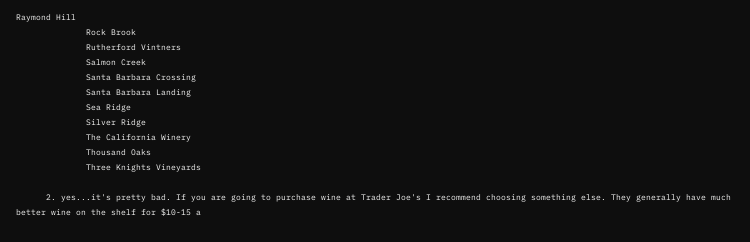Raymond Hill
              Rock Brook
              Rutherford Vintners
              Salmon Creek
              Santa Barbara Crossing
              Santa Barbara Landing
              Sea Ridge
              Silver Ridge
              The California Winery
              Thousand Oaks
              Three Knights Vineyards

      2. yes...it's pretty bad. If you are going to purchase wine at Trader Joe's I recommend choosing something else. They generally have much better wine on the shelf for $10-15 a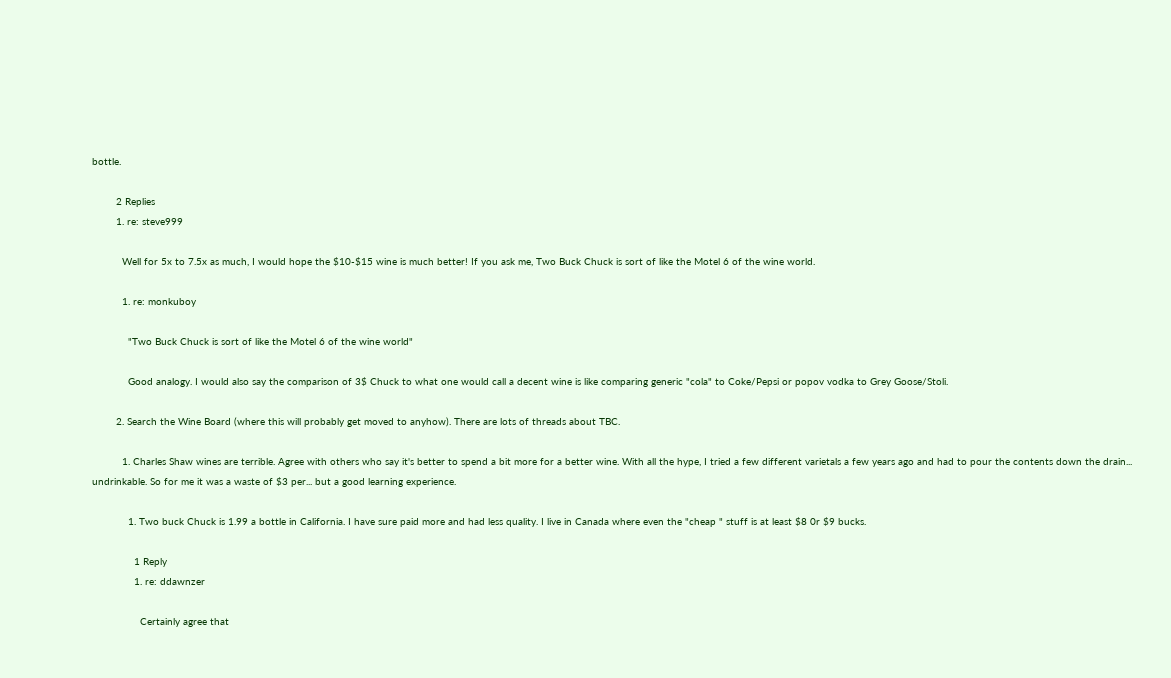bottle.

        2 Replies
        1. re: steve999

          Well for 5x to 7.5x as much, I would hope the $10-$15 wine is much better! If you ask me, Two Buck Chuck is sort of like the Motel 6 of the wine world.

          1. re: monkuboy

            "Two Buck Chuck is sort of like the Motel 6 of the wine world"

            Good analogy. I would also say the comparison of 3$ Chuck to what one would call a decent wine is like comparing generic "cola" to Coke/Pepsi or popov vodka to Grey Goose/Stoli.

        2. Search the Wine Board (where this will probably get moved to anyhow). There are lots of threads about TBC.

          1. Charles Shaw wines are terrible. Agree with others who say it's better to spend a bit more for a better wine. With all the hype, I tried a few different varietals a few years ago and had to pour the contents down the drain... undrinkable. So for me it was a waste of $3 per... but a good learning experience.

            1. Two buck Chuck is 1.99 a bottle in California. I have sure paid more and had less quality. I live in Canada where even the "cheap " stuff is at least $8 0r $9 bucks.

              1 Reply
              1. re: ddawnzer

                Certainly agree that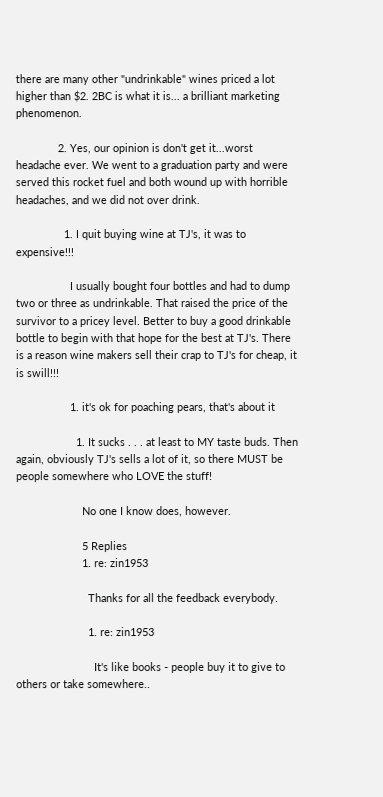there are many other "undrinkable" wines priced a lot higher than $2. 2BC is what it is... a brilliant marketing phenomenon.

              2. Yes, our opinion is don't get it...worst headache ever. We went to a graduation party and were served this rocket fuel and both wound up with horrible headaches, and we did not over drink.

                1. I quit buying wine at TJ's, it was to expensive!!!

                  I usually bought four bottles and had to dump two or three as undrinkable. That raised the price of the survivor to a pricey level. Better to buy a good drinkable bottle to begin with that hope for the best at TJ's. There is a reason wine makers sell their crap to TJ's for cheap, it is swill!!!

                  1. it's ok for poaching pears, that's about it

                    1. It sucks . . . at least to MY taste buds. Then again, obviously TJ's sells a lot of it, so there MUST be people somewhere who LOVE the stuff!

                      No one I know does, however.

                      5 Replies
                      1. re: zin1953

                        Thanks for all the feedback everybody.

                        1. re: zin1953

                          It's like books - people buy it to give to others or take somewhere..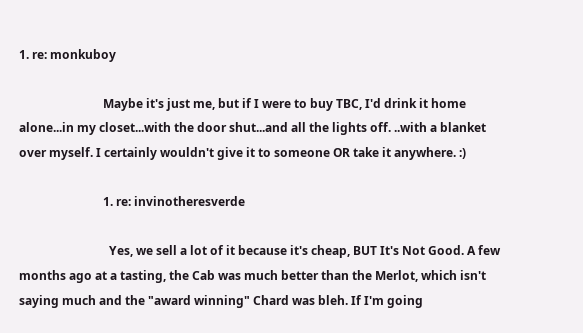1. re: monkuboy

                            Maybe it's just me, but if I were to buy TBC, I'd drink it home alone...in my closet...with the door shut...and all the lights off. ..with a blanket over myself. I certainly wouldn't give it to someone OR take it anywhere. :)

                            1. re: invinotheresverde

                              Yes, we sell a lot of it because it's cheap, BUT It's Not Good. A few months ago at a tasting, the Cab was much better than the Merlot, which isn't saying much and the "award winning" Chard was bleh. If I'm going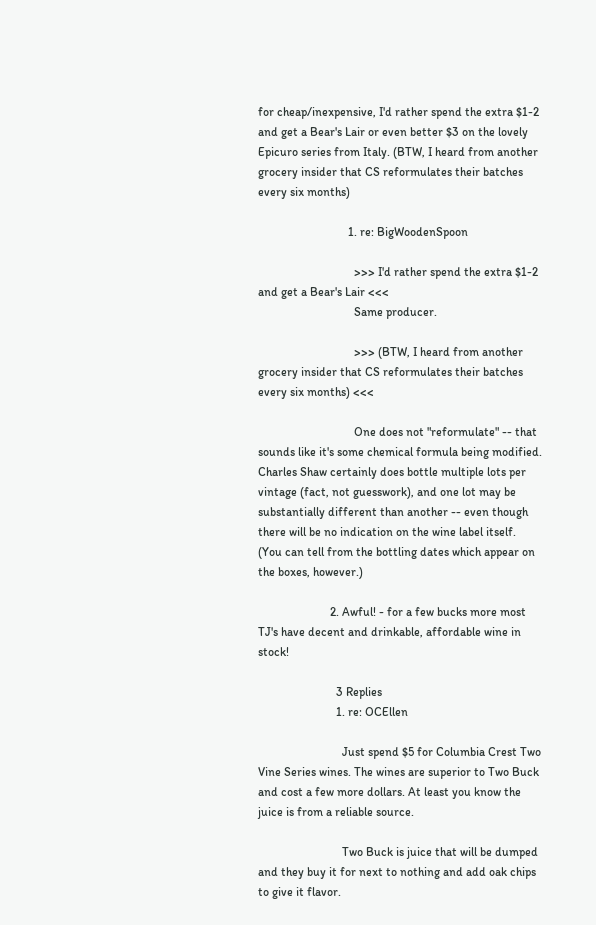for cheap/inexpensive, I'd rather spend the extra $1-2 and get a Bear's Lair or even better $3 on the lovely Epicuro series from Italy. (BTW, I heard from another grocery insider that CS reformulates their batches every six months)

                              1. re: BigWoodenSpoon

                                >>> I'd rather spend the extra $1-2 and get a Bear's Lair <<<
                                Same producer.

                                >>> (BTW, I heard from another grocery insider that CS reformulates their batches every six months) <<<

                                One does not "reformulate" -- that sounds like it's some chemical formula being modified. Charles Shaw certainly does bottle multiple lots per vintage (fact, not guesswork), and one lot may be substantially different than another -- even though there will be no indication on the wine label itself. (You can tell from the bottling dates which appear on the boxes, however.)

                        2. Awful! - for a few bucks more most TJ's have decent and drinkable, affordable wine in stock!

                          3 Replies
                          1. re: OCEllen

                            Just spend $5 for Columbia Crest Two Vine Series wines. The wines are superior to Two Buck and cost a few more dollars. At least you know the juice is from a reliable source.

                            Two Buck is juice that will be dumped and they buy it for next to nothing and add oak chips to give it flavor.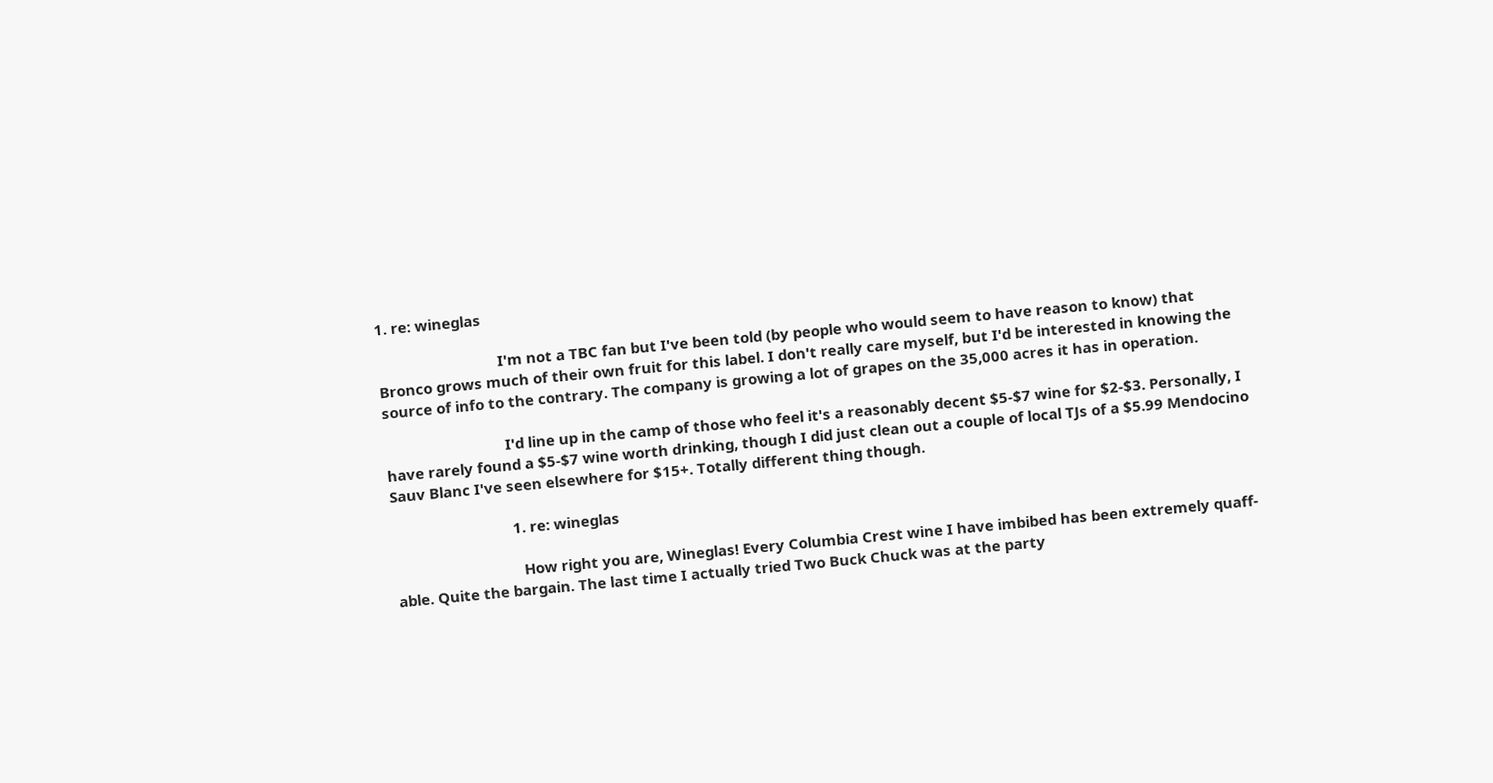1. re: wineglas

                              I'm not a TBC fan but I've been told (by people who would seem to have reason to know) that Bronco grows much of their own fruit for this label. I don't really care myself, but I'd be interested in knowing the source of info to the contrary. The company is growing a lot of grapes on the 35,000 acres it has in operation.

                              I'd line up in the camp of those who feel it's a reasonably decent $5-$7 wine for $2-$3. Personally, I have rarely found a $5-$7 wine worth drinking, though I did just clean out a couple of local TJs of a $5.99 Mendocino Sauv Blanc I've seen elsewhere for $15+. Totally different thing though.

                              1. re: wineglas

                                How right you are, Wineglas! Every Columbia Crest wine I have imbibed has been extremely quaff-able. Quite the bargain. The last time I actually tried Two Buck Chuck was at the party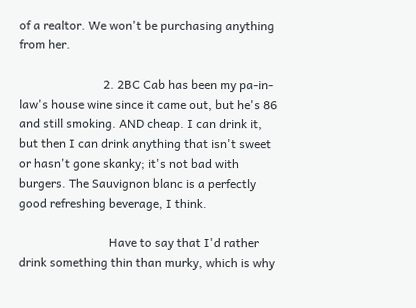of a realtor. We won't be purchasing anything from her.

                            2. 2BC Cab has been my pa-in-law's house wine since it came out, but he's 86 and still smoking. AND cheap. I can drink it, but then I can drink anything that isn't sweet or hasn't gone skanky; it's not bad with burgers. The Sauvignon blanc is a perfectly good refreshing beverage, I think.

                              Have to say that I'd rather drink something thin than murky, which is why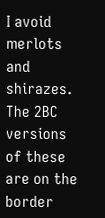I avoid merlots and shirazes. The 2BC versions of these are on the border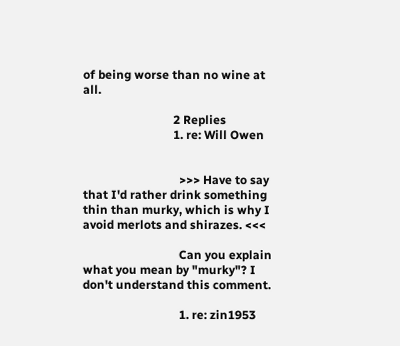of being worse than no wine at all.

                              2 Replies
                              1. re: Will Owen


                                >>> Have to say that I'd rather drink something thin than murky, which is why I avoid merlots and shirazes. <<<

                                Can you explain what you mean by "murky"? I don't understand this comment.

                                1. re: zin1953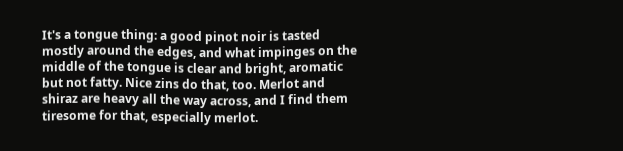It's a tongue thing: a good pinot noir is tasted mostly around the edges, and what impinges on the middle of the tongue is clear and bright, aromatic but not fatty. Nice zins do that, too. Merlot and shiraz are heavy all the way across, and I find them tiresome for that, especially merlot.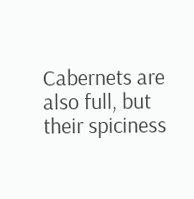Cabernets are also full, but their spiciness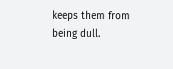keeps them from being dull.